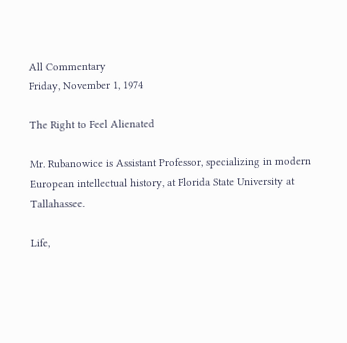All Commentary
Friday, November 1, 1974

The Right to Feel Alienated

Mr. Rubanowice is Assistant Professor, specializing in modern European intellectual history, at Florida State University at Tallahassee.

Life,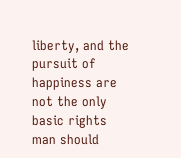liberty, and the pursuit of happiness are not the only basic rights man should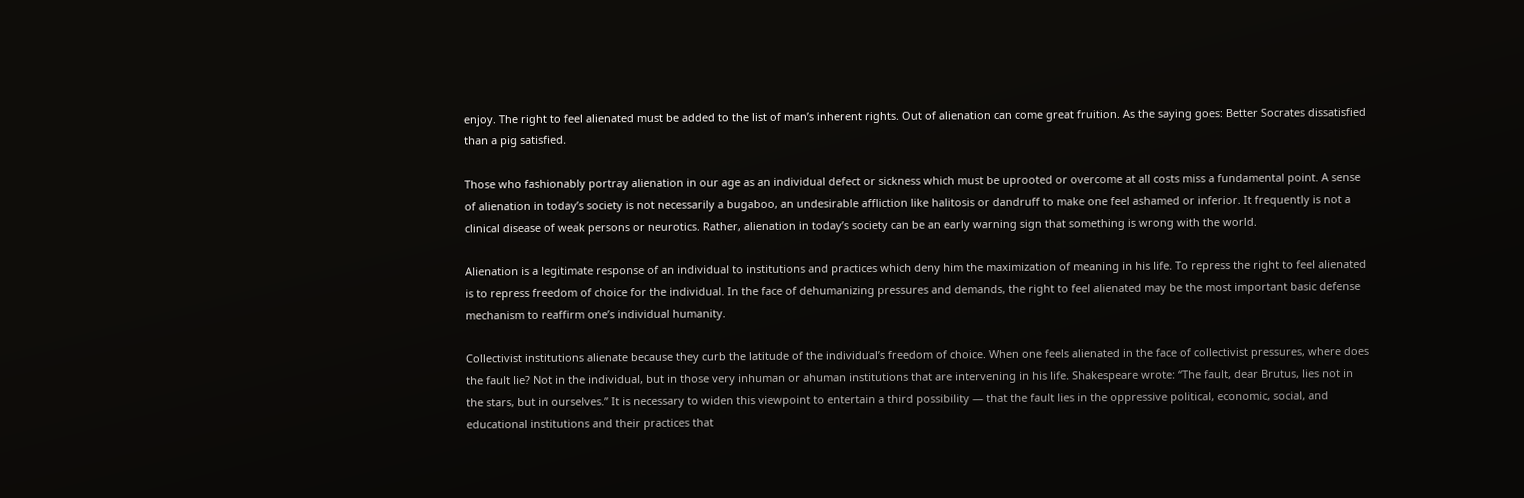enjoy. The right to feel alienated must be added to the list of man’s inherent rights. Out of alienation can come great fruition. As the saying goes: Better Socrates dissatisfied than a pig satisfied.

Those who fashionably portray alienation in our age as an individual defect or sickness which must be uprooted or overcome at all costs miss a fundamental point. A sense of alienation in today’s society is not necessarily a bugaboo, an undesirable affliction like halitosis or dandruff to make one feel ashamed or inferior. It frequently is not a clinical disease of weak persons or neurotics. Rather, alienation in today’s society can be an early warning sign that something is wrong with the world.

Alienation is a legitimate response of an individual to institutions and practices which deny him the maximization of meaning in his life. To repress the right to feel alienated is to repress freedom of choice for the individual. In the face of dehumanizing pressures and demands, the right to feel alienated may be the most important basic defense mechanism to reaffirm one’s individual humanity.

Collectivist institutions alienate because they curb the latitude of the individual’s freedom of choice. When one feels alienated in the face of collectivist pressures, where does the fault lie? Not in the individual, but in those very inhuman or ahuman institutions that are intervening in his life. Shakespeare wrote: “The fault, dear Brutus, lies not in the stars, but in ourselves.” It is necessary to widen this viewpoint to entertain a third possibility — that the fault lies in the oppressive political, economic, social, and educational institutions and their practices that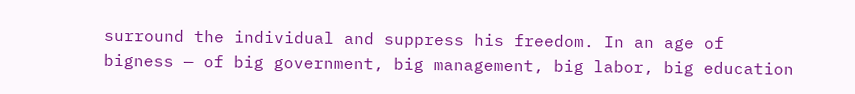surround the individual and suppress his freedom. In an age of bigness — of big government, big management, big labor, big education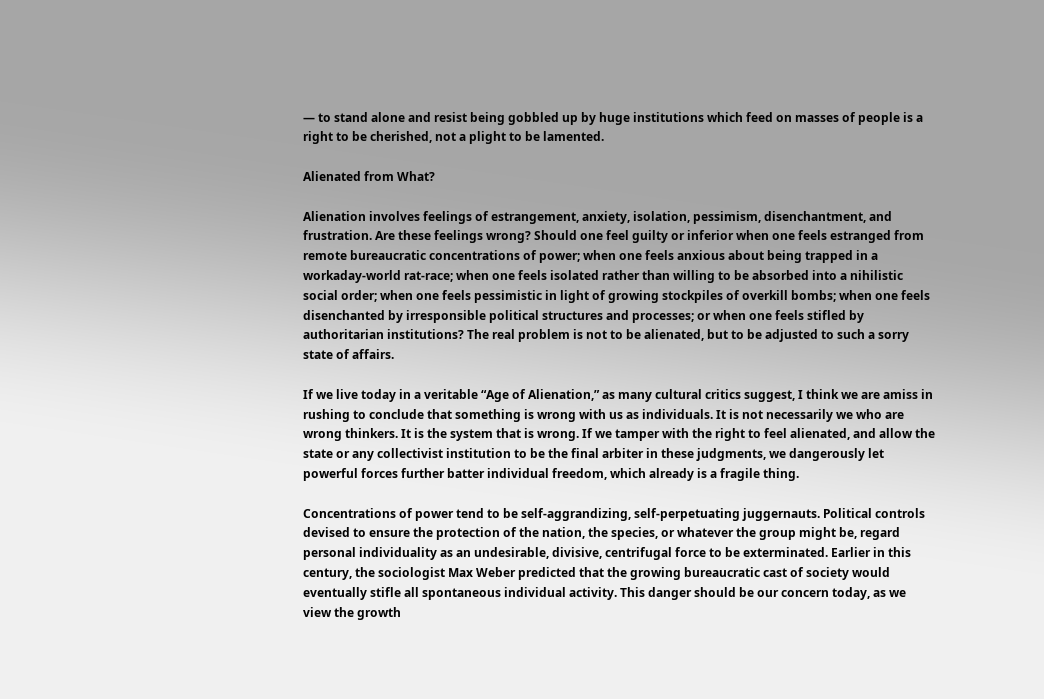— to stand alone and resist being gobbled up by huge institutions which feed on masses of people is a right to be cherished, not a plight to be lamented.

Alienated from What?

Alienation involves feelings of estrangement, anxiety, isolation, pessimism, disenchantment, and frustration. Are these feelings wrong? Should one feel guilty or inferior when one feels estranged from remote bureaucratic concentrations of power; when one feels anxious about being trapped in a workaday-world rat-race; when one feels isolated rather than willing to be absorbed into a nihilistic social order; when one feels pessimistic in light of growing stockpiles of overkill bombs; when one feels disenchanted by irresponsible political structures and processes; or when one feels stifled by authoritarian institutions? The real problem is not to be alienated, but to be adjusted to such a sorry state of affairs.

If we live today in a veritable “Age of Alienation,” as many cultural critics suggest, I think we are amiss in rushing to conclude that something is wrong with us as individuals. It is not necessarily we who are wrong thinkers. It is the system that is wrong. If we tamper with the right to feel alienated, and allow the state or any collectivist institution to be the final arbiter in these judgments, we dangerously let powerful forces further batter individual freedom, which already is a fragile thing.

Concentrations of power tend to be self-aggrandizing, self-perpetuating juggernauts. Political controls devised to ensure the protection of the nation, the species, or whatever the group might be, regard personal individuality as an undesirable, divisive, centrifugal force to be exterminated. Earlier in this century, the sociologist Max Weber predicted that the growing bureaucratic cast of society would eventually stifle all spontaneous individual activity. This danger should be our concern today, as we view the growth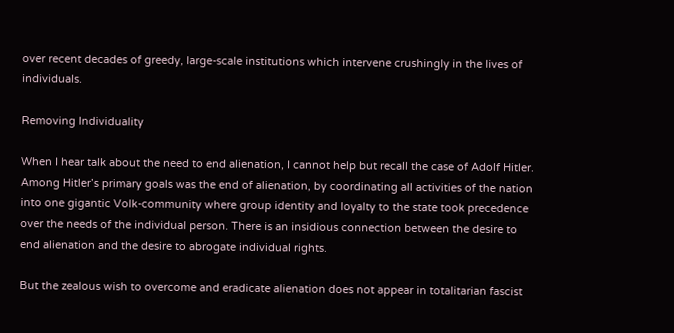over recent decades of greedy, large-scale institutions which intervene crushingly in the lives of individuals.

Removing Individuality

When I hear talk about the need to end alienation, I cannot help but recall the case of Adolf Hitler. Among Hitler’s primary goals was the end of alienation, by coordinating all activities of the nation into one gigantic Volk-community where group identity and loyalty to the state took precedence over the needs of the individual person. There is an insidious connection between the desire to end alienation and the desire to abrogate individual rights.

But the zealous wish to overcome and eradicate alienation does not appear in totalitarian fascist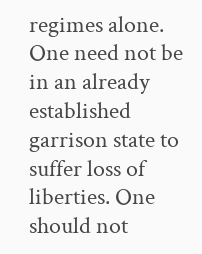regimes alone. One need not be in an already established garrison state to suffer loss of liberties. One should not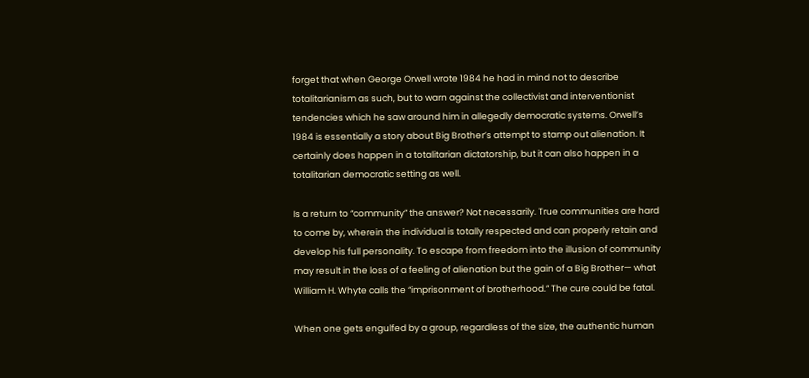forget that when George Orwell wrote 1984 he had in mind not to describe totalitarianism as such, but to warn against the collectivist and interventionist tendencies which he saw around him in allegedly democratic systems. Orwell’s 1984 is essentially a story about Big Brother’s attempt to stamp out alienation. It certainly does happen in a totalitarian dictatorship, but it can also happen in a totalitarian democratic setting as well.

Is a return to “community” the answer? Not necessarily. True communities are hard to come by, wherein the individual is totally respected and can properly retain and develop his full personality. To escape from freedom into the illusion of community may result in the loss of a feeling of alienation but the gain of a Big Brother— what William H. Whyte calls the “imprisonment of brotherhood.” The cure could be fatal.

When one gets engulfed by a group, regardless of the size, the authentic human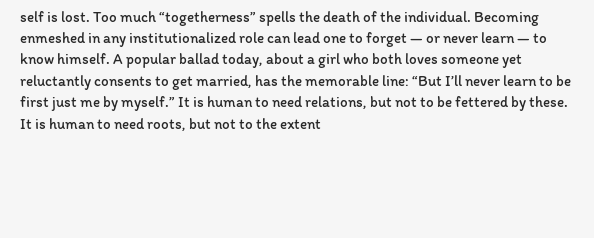self is lost. Too much “togetherness” spells the death of the individual. Becoming enmeshed in any institutionalized role can lead one to forget — or never learn — to know himself. A popular ballad today, about a girl who both loves someone yet reluctantly consents to get married, has the memorable line: “But I’ll never learn to be first just me by myself.” It is human to need relations, but not to be fettered by these. It is human to need roots, but not to the extent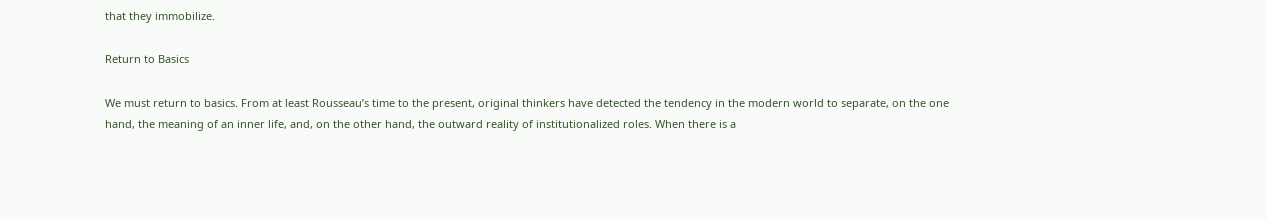that they immobilize.

Return to Basics

We must return to basics. From at least Rousseau’s time to the present, original thinkers have detected the tendency in the modern world to separate, on the one hand, the meaning of an inner life, and, on the other hand, the outward reality of institutionalized roles. When there is a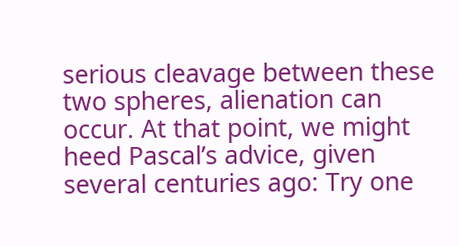serious cleavage between these two spheres, alienation can occur. At that point, we might heed Pascal’s advice, given several centuries ago: Try one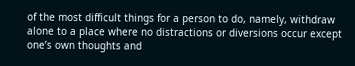of the most difficult things for a person to do, namely, withdraw alone to a place where no distractions or diversions occur except one’s own thoughts and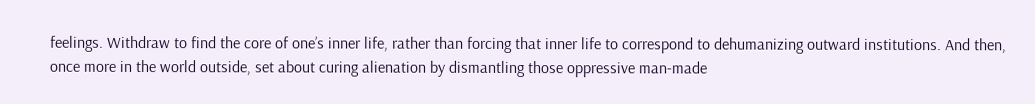feelings. Withdraw to find the core of one’s inner life, rather than forcing that inner life to correspond to dehumanizing outward institutions. And then, once more in the world outside, set about curing alienation by dismantling those oppressive man-made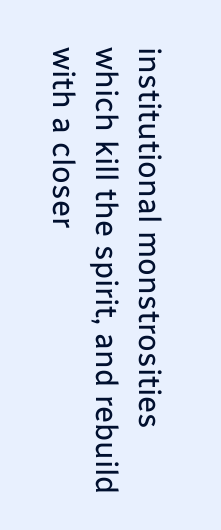institutional monstrosities which kill the spirit, and rebuild with a closer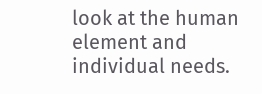look at the human element and individual needs.